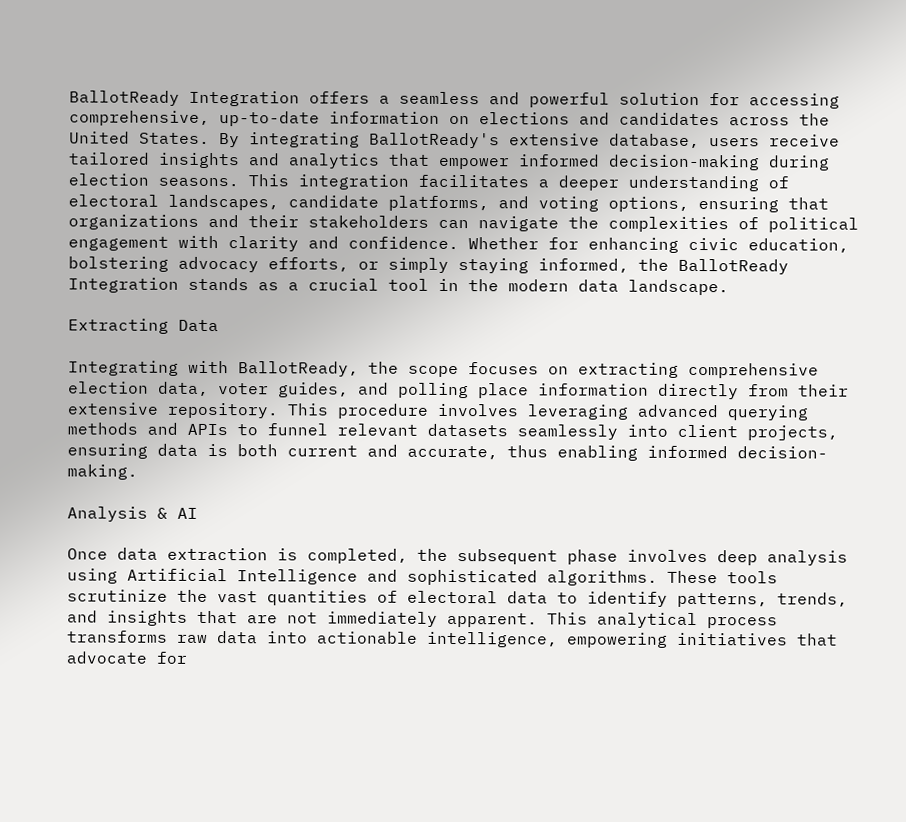BallotReady Integration offers a seamless and powerful solution for accessing comprehensive, up-to-date information on elections and candidates across the United States. By integrating BallotReady's extensive database, users receive tailored insights and analytics that empower informed decision-making during election seasons. This integration facilitates a deeper understanding of electoral landscapes, candidate platforms, and voting options, ensuring that organizations and their stakeholders can navigate the complexities of political engagement with clarity and confidence. Whether for enhancing civic education, bolstering advocacy efforts, or simply staying informed, the BallotReady Integration stands as a crucial tool in the modern data landscape.

Extracting Data

Integrating with BallotReady, the scope focuses on extracting comprehensive election data, voter guides, and polling place information directly from their extensive repository. This procedure involves leveraging advanced querying methods and APIs to funnel relevant datasets seamlessly into client projects, ensuring data is both current and accurate, thus enabling informed decision-making.

Analysis & AI

Once data extraction is completed, the subsequent phase involves deep analysis using Artificial Intelligence and sophisticated algorithms. These tools scrutinize the vast quantities of electoral data to identify patterns, trends, and insights that are not immediately apparent. This analytical process transforms raw data into actionable intelligence, empowering initiatives that advocate for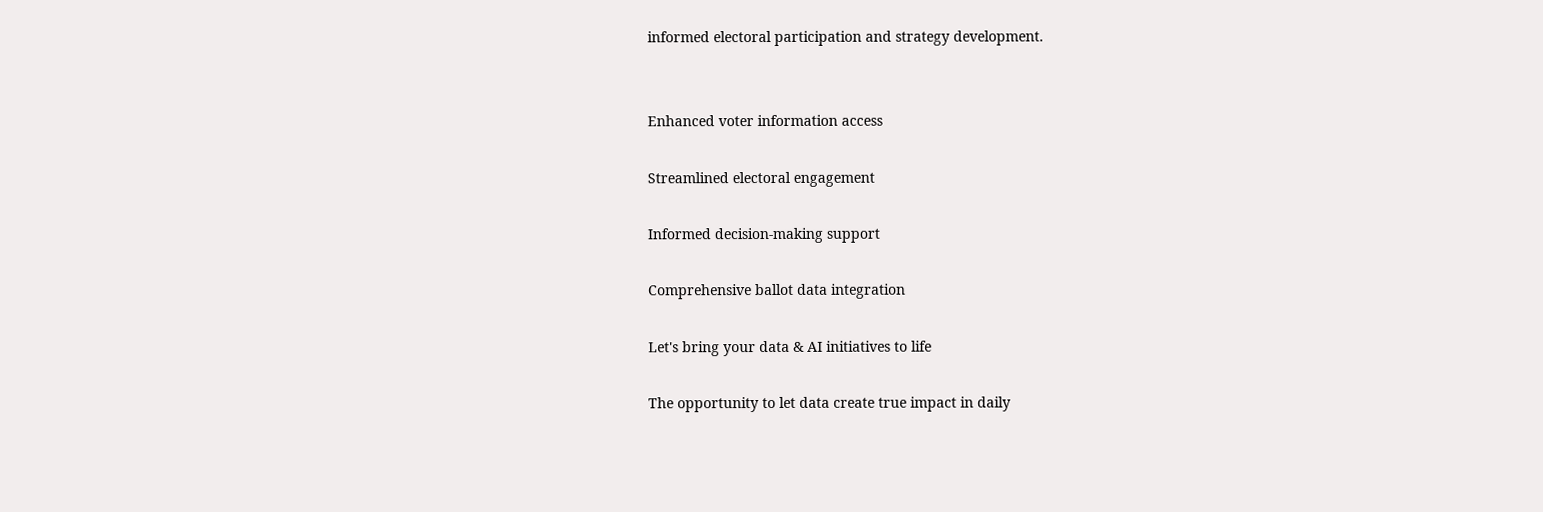informed electoral participation and strategy development.


Enhanced voter information access

Streamlined electoral engagement

Informed decision-making support

Comprehensive ballot data integration

Let's bring your data & AI initiatives to life

The opportunity to let data create true impact in daily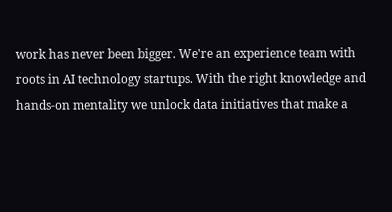work has never been bigger. We're an experience team with roots in AI technology startups. With the right knowledge and hands-on mentality we unlock data initiatives that make a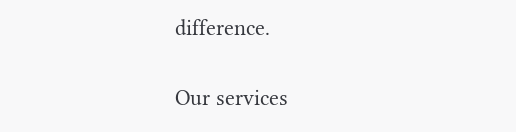difference.

Our services